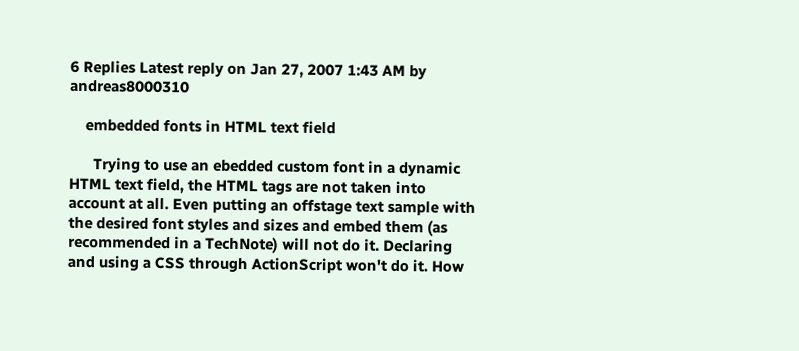6 Replies Latest reply on Jan 27, 2007 1:43 AM by andreas8000310

    embedded fonts in HTML text field

      Trying to use an ebedded custom font in a dynamic HTML text field, the HTML tags are not taken into account at all. Even putting an offstage text sample with the desired font styles and sizes and embed them (as recommended in a TechNote) will not do it. Declaring and using a CSS through ActionScript won't do it. How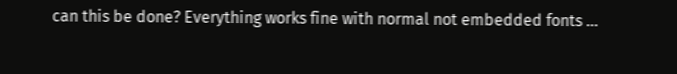can this be done? Everything works fine with normal not embedded fonts ...